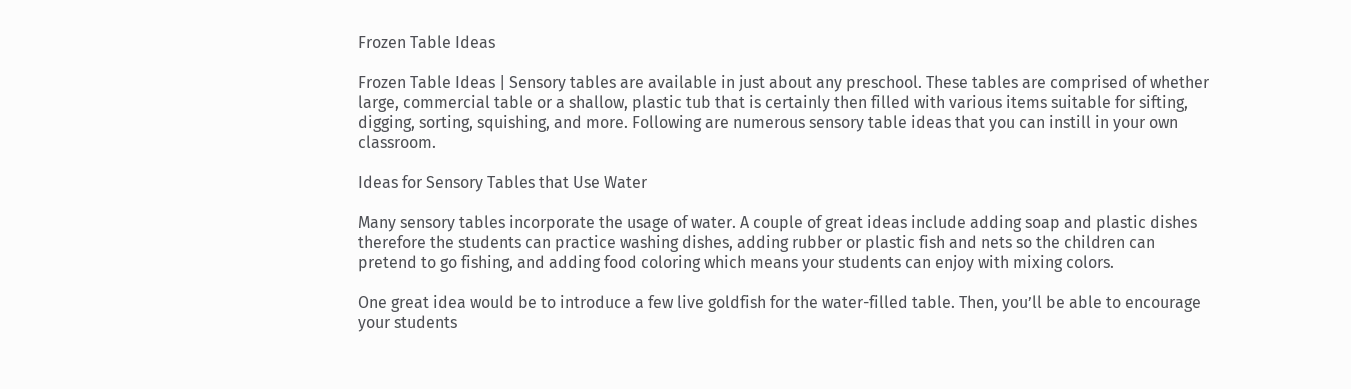Frozen Table Ideas

Frozen Table Ideas | Sensory tables are available in just about any preschool. These tables are comprised of whether large, commercial table or a shallow, plastic tub that is certainly then filled with various items suitable for sifting, digging, sorting, squishing, and more. Following are numerous sensory table ideas that you can instill in your own classroom.

Ideas for Sensory Tables that Use Water

Many sensory tables incorporate the usage of water. A couple of great ideas include adding soap and plastic dishes therefore the students can practice washing dishes, adding rubber or plastic fish and nets so the children can pretend to go fishing, and adding food coloring which means your students can enjoy with mixing colors.

One great idea would be to introduce a few live goldfish for the water-filled table. Then, you’ll be able to encourage your students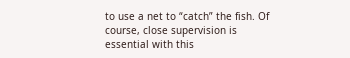to use a net to “catch” the fish. Of course, close supervision is essential with this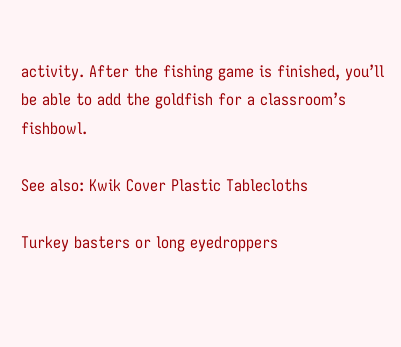activity. After the fishing game is finished, you’ll be able to add the goldfish for a classroom’s fishbowl.

See also: Kwik Cover Plastic Tablecloths

Turkey basters or long eyedroppers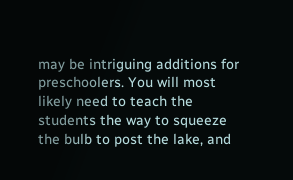may be intriguing additions for preschoolers. You will most likely need to teach the students the way to squeeze the bulb to post the lake, and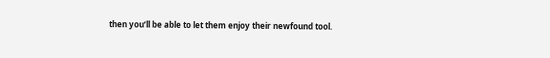then you’ll be able to let them enjoy their newfound tool.